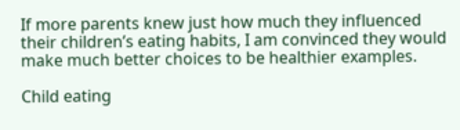If more parents knew just how much they influenced their children’s eating habits, I am convinced they would make much better choices to be healthier examples.

Child eating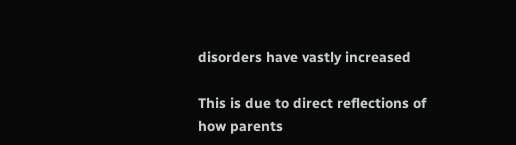disorders have vastly increased

This is due to direct reflections of how parents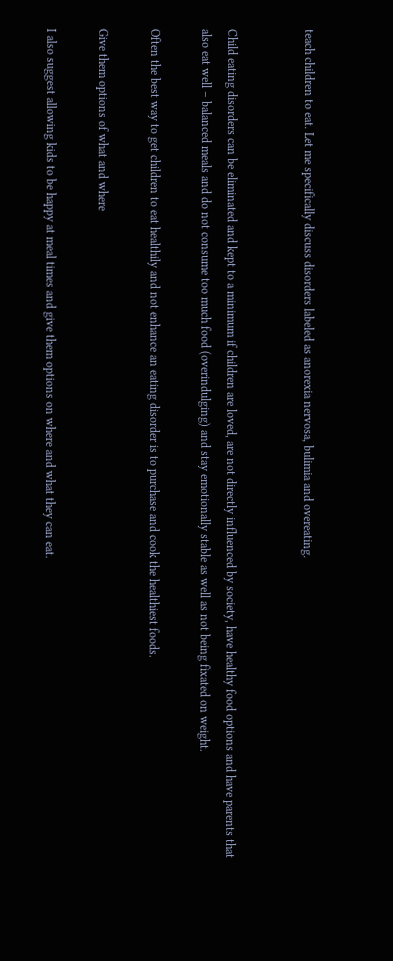teach children to eat. Let me specifically discuss disorders labeled as anorexia nervosa, bulimia and overeating.


Child eating disorders can be eliminated and kept to a minimum if children are loved, are not directly influenced by society, have healthy food options and have parents that also eat well – balanced meals and do not consume too much food (overindulging) and stay emotionally stable as well as not being fixated on weight.

Often the best way to get children to eat healthily and not enhance an eating disorder is to purchase and cook the healthiest foods.

Give them options of what and where

I also suggest allowing kids to be happy at meal times and give them options on where and what they can eat.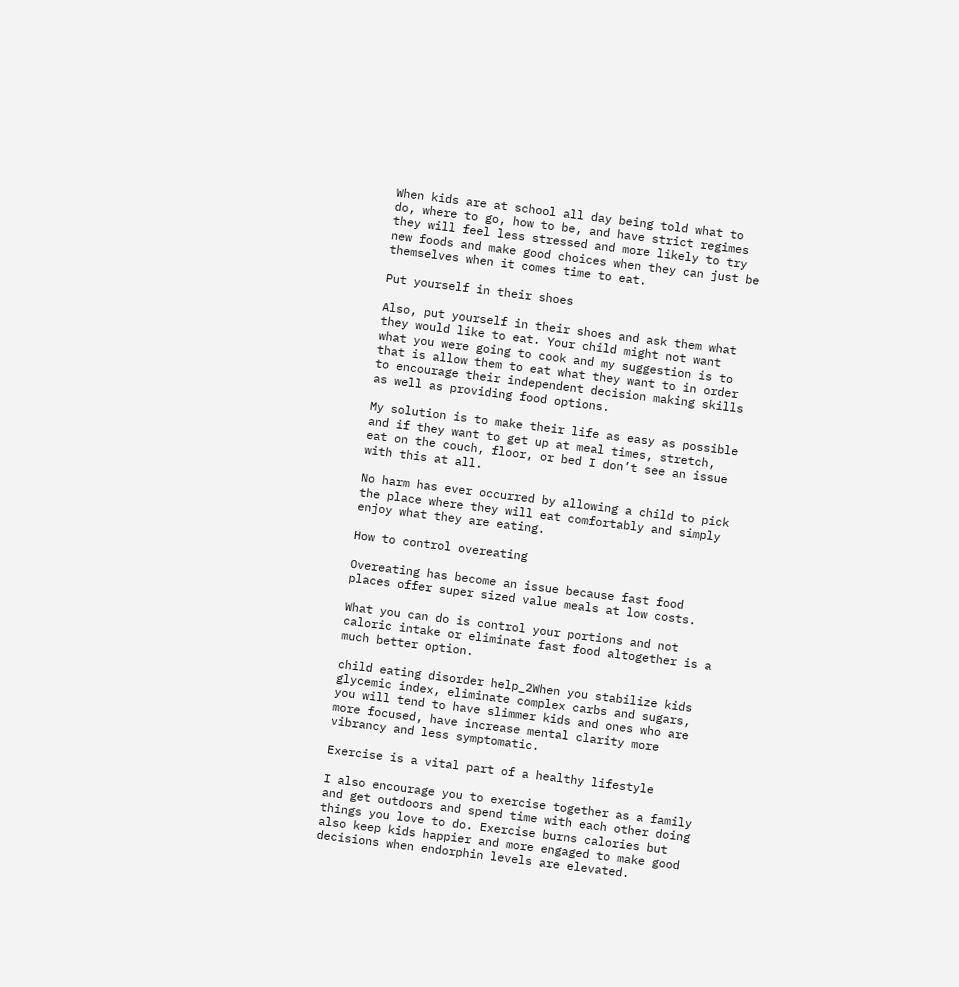When kids are at school all day being told what to do, where to go, how to be, and have strict regimes they will feel less stressed and more likely to try new foods and make good choices when they can just be themselves when it comes time to eat.

Put yourself in their shoes

Also, put yourself in their shoes and ask them what they would like to eat. Your child might not want what you were going to cook and my suggestion is to that is allow them to eat what they want to in order to encourage their independent decision making skills as well as providing food options.

My solution is to make their life as easy as possible and if they want to get up at meal times, stretch, eat on the couch, floor, or bed I don’t see an issue with this at all.

No harm has ever occurred by allowing a child to pick the place where they will eat comfortably and simply enjoy what they are eating.

How to control overeating

Overeating has become an issue because fast food places offer super sized value meals at low costs.

What you can do is control your portions and not caloric intake or eliminate fast food altogether is a much better option.

child eating disorder help_2When you stabilize kids glycemic index, eliminate complex carbs and sugars, you will tend to have slimmer kids and ones who are more focused, have increase mental clarity more vibrancy and less symptomatic.

Exercise is a vital part of a healthy lifestyle

I also encourage you to exercise together as a family and get outdoors and spend time with each other doing things you love to do. Exercise burns calories but also keep kids happier and more engaged to make good decisions when endorphin levels are elevated.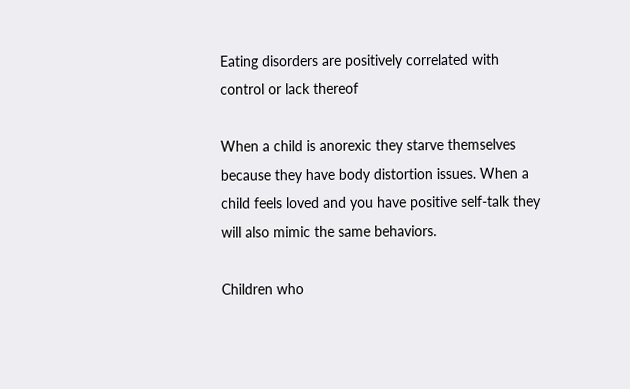Eating disorders are positively correlated with control or lack thereof

When a child is anorexic they starve themselves because they have body distortion issues. When a child feels loved and you have positive self-talk they will also mimic the same behaviors.

Children who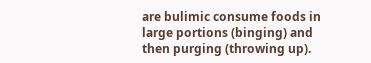are bulimic consume foods in large portions (binging) and then purging (throwing up).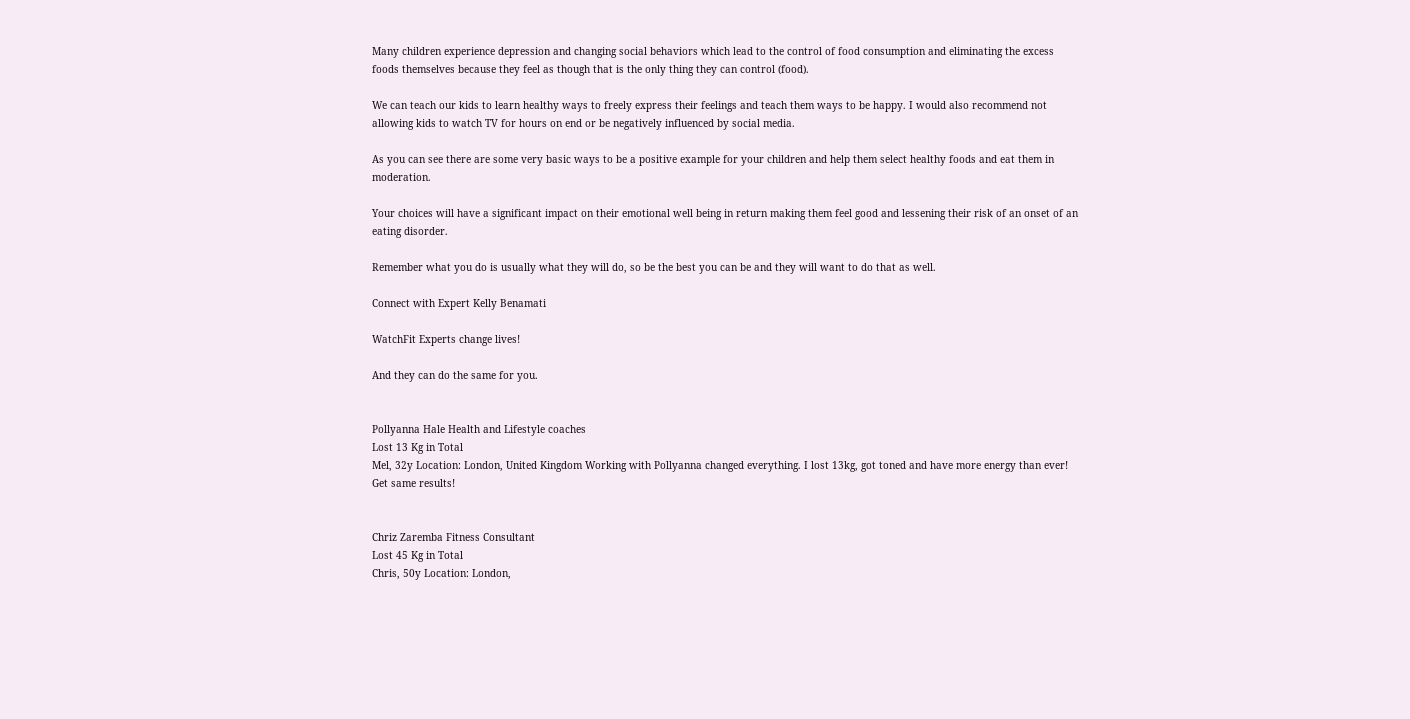Many children experience depression and changing social behaviors which lead to the control of food consumption and eliminating the excess foods themselves because they feel as though that is the only thing they can control (food).

We can teach our kids to learn healthy ways to freely express their feelings and teach them ways to be happy. I would also recommend not allowing kids to watch TV for hours on end or be negatively influenced by social media.

As you can see there are some very basic ways to be a positive example for your children and help them select healthy foods and eat them in moderation.

Your choices will have a significant impact on their emotional well being in return making them feel good and lessening their risk of an onset of an eating disorder.

Remember what you do is usually what they will do, so be the best you can be and they will want to do that as well.

Connect with Expert Kelly Benamati

WatchFit Experts change lives!

And they can do the same for you.


Pollyanna Hale Health and Lifestyle coaches
Lost 13 Kg in Total
Mel, 32y Location: London, United Kingdom Working with Pollyanna changed everything. I lost 13kg, got toned and have more energy than ever! Get same results!


Chriz Zaremba Fitness Consultant
Lost 45 Kg in Total
Chris, 50y Location: London,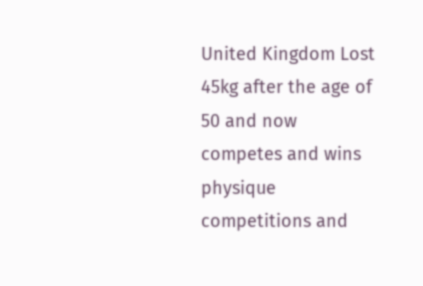United Kingdom Lost 45kg after the age of 50 and now competes and wins physique competitions and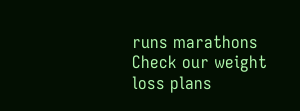runs marathons Check our weight loss plans